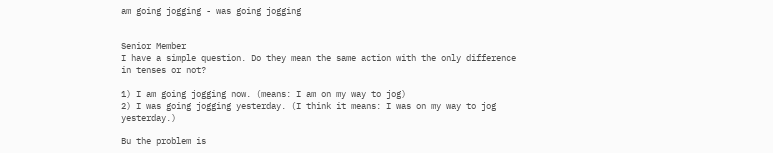am going jogging - was going jogging


Senior Member
I have a simple question. Do they mean the same action with the only difference in tenses or not?

1) I am going jogging now. (means: I am on my way to jog)
2) I was going jogging yesterday. (I think it means: I was on my way to jog yesterday.)

Bu the problem is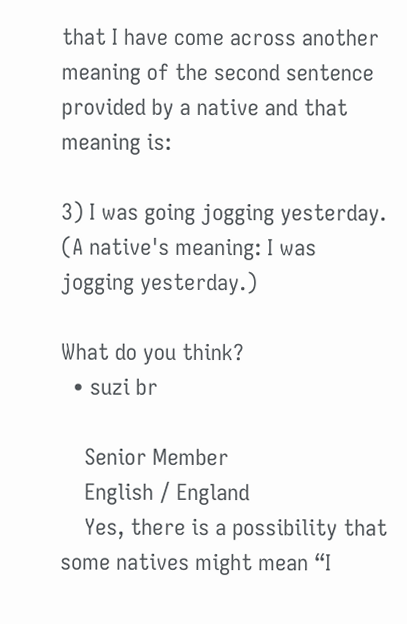that I have come across another meaning of the second sentence provided by a native and that meaning is:

3) I was going jogging yesterday. (A native's meaning: I was jogging yesterday.)

What do you think?
  • suzi br

    Senior Member
    English / England
    Yes, there is a possibility that some natives might mean “I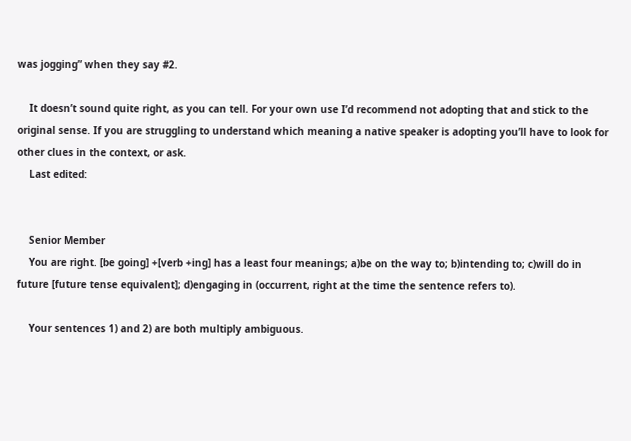was jogging” when they say #2.

    It doesn’t sound quite right, as you can tell. For your own use I’d recommend not adopting that and stick to the original sense. If you are struggling to understand which meaning a native speaker is adopting you’ll have to look for other clues in the context, or ask.
    Last edited:


    Senior Member
    You are right. [be going] +[verb +ing] has a least four meanings; a)be on the way to; b)intending to; c)will do in future [future tense equivalent]; d)engaging in (occurrent, right at the time the sentence refers to).

    Your sentences 1) and 2) are both multiply ambiguous.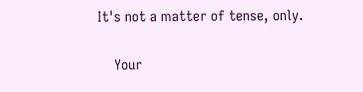It's not a matter of tense, only.

    Your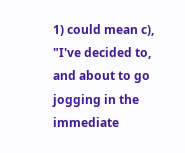1) could mean c), "I've decided to, and about to go jogging in the immediate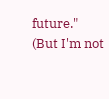future." (But I'm not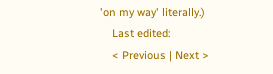'on my way' literally.)
    Last edited:
    < Previous | Next >